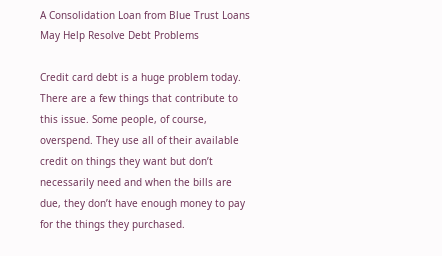A Consolidation Loan from Blue Trust Loans May Help Resolve Debt Problems

Credit card debt is a huge problem today. There are a few things that contribute to this issue. Some people, of course, overspend. They use all of their available credit on things they want but don’t necessarily need and when the bills are due, they don’t have enough money to pay for the things they purchased.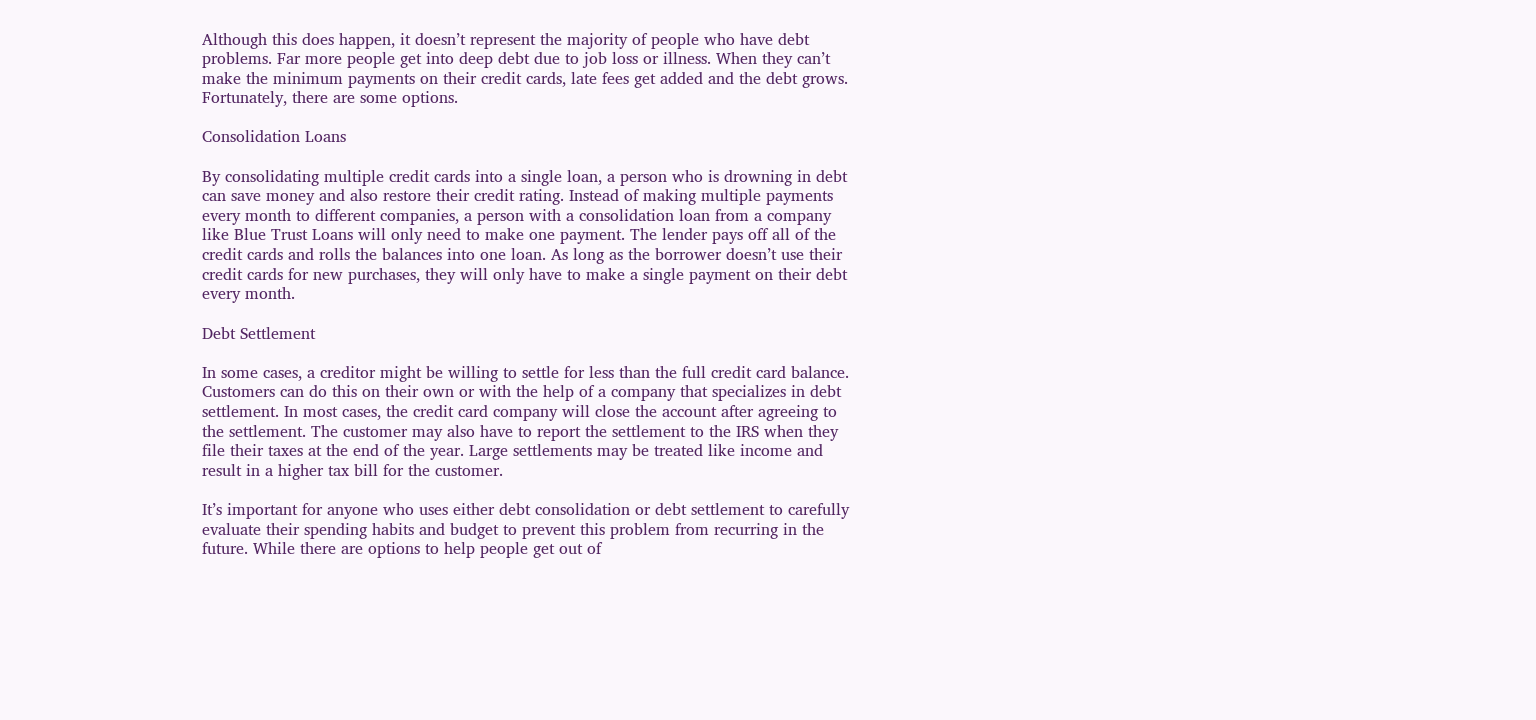Although this does happen, it doesn’t represent the majority of people who have debt problems. Far more people get into deep debt due to job loss or illness. When they can’t make the minimum payments on their credit cards, late fees get added and the debt grows. Fortunately, there are some options.

Consolidation Loans

By consolidating multiple credit cards into a single loan, a person who is drowning in debt can save money and also restore their credit rating. Instead of making multiple payments every month to different companies, a person with a consolidation loan from a company like Blue Trust Loans will only need to make one payment. The lender pays off all of the credit cards and rolls the balances into one loan. As long as the borrower doesn’t use their credit cards for new purchases, they will only have to make a single payment on their debt every month.

Debt Settlement

In some cases, a creditor might be willing to settle for less than the full credit card balance. Customers can do this on their own or with the help of a company that specializes in debt settlement. In most cases, the credit card company will close the account after agreeing to the settlement. The customer may also have to report the settlement to the IRS when they file their taxes at the end of the year. Large settlements may be treated like income and result in a higher tax bill for the customer.

It’s important for anyone who uses either debt consolidation or debt settlement to carefully evaluate their spending habits and budget to prevent this problem from recurring in the future. While there are options to help people get out of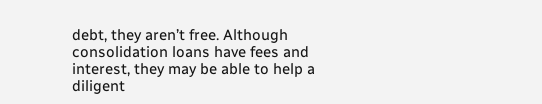debt, they aren’t free. Although consolidation loans have fees and interest, they may be able to help a diligent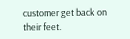customer get back on their feet.